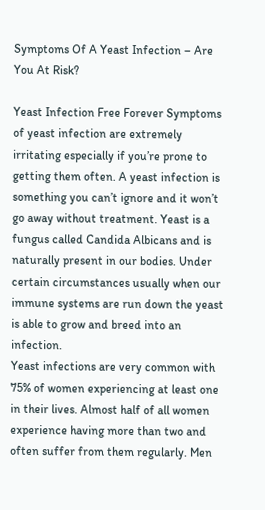Symptoms Of A Yeast Infection – Are You At Risk?

Yeast Infection Free Forever Symptoms of yeast infection are extremely irritating especially if you’re prone to getting them often. A yeast infection is something you can’t ignore and it won’t go away without treatment. Yeast is a fungus called Candida Albicans and is naturally present in our bodies. Under certain circumstances usually when our immune systems are run down the yeast is able to grow and breed into an infection.
Yeast infections are very common with 75% of women experiencing at least one in their lives. Almost half of all women experience having more than two and often suffer from them regularly. Men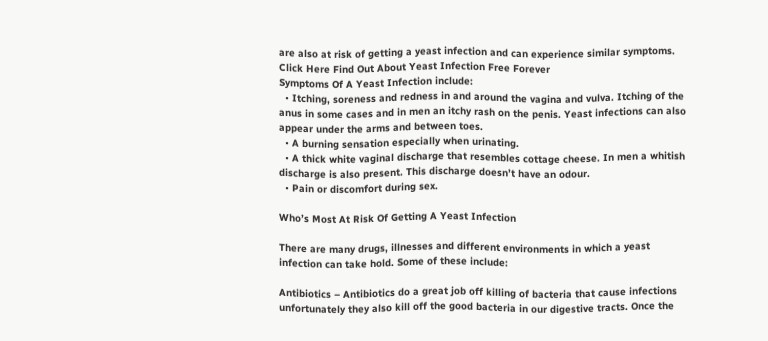are also at risk of getting a yeast infection and can experience similar symptoms.
Click Here Find Out About Yeast Infection Free Forever
Symptoms Of A Yeast Infection include:
  • Itching, soreness and redness in and around the vagina and vulva. Itching of the anus in some cases and in men an itchy rash on the penis. Yeast infections can also appear under the arms and between toes.
  • A burning sensation especially when urinating.
  • A thick white vaginal discharge that resembles cottage cheese. In men a whitish discharge is also present. This discharge doesn’t have an odour.
  • Pain or discomfort during sex.

Who’s Most At Risk Of Getting A Yeast Infection

There are many drugs, illnesses and different environments in which a yeast infection can take hold. Some of these include:

Antibiotics – Antibiotics do a great job off killing of bacteria that cause infections unfortunately they also kill off the good bacteria in our digestive tracts. Once the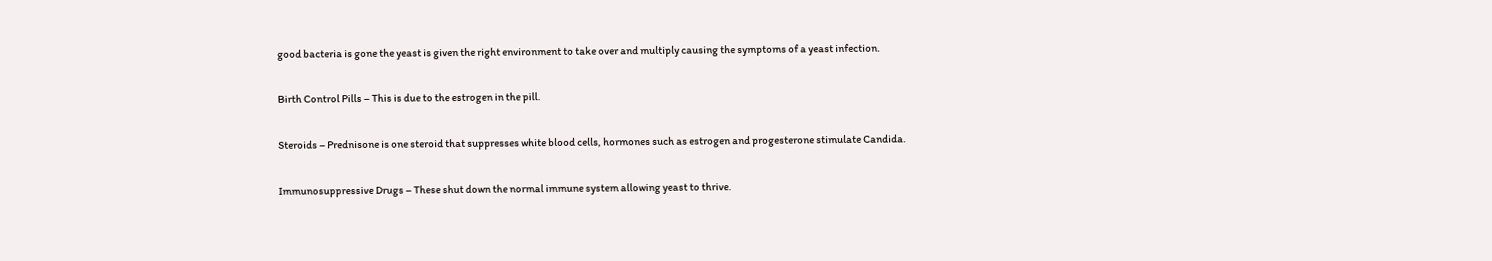good bacteria is gone the yeast is given the right environment to take over and multiply causing the symptoms of a yeast infection.

Birth Control Pills – This is due to the estrogen in the pill.

Steroids – Prednisone is one steroid that suppresses white blood cells, hormones such as estrogen and progesterone stimulate Candida.

Immunosuppressive Drugs – These shut down the normal immune system allowing yeast to thrive.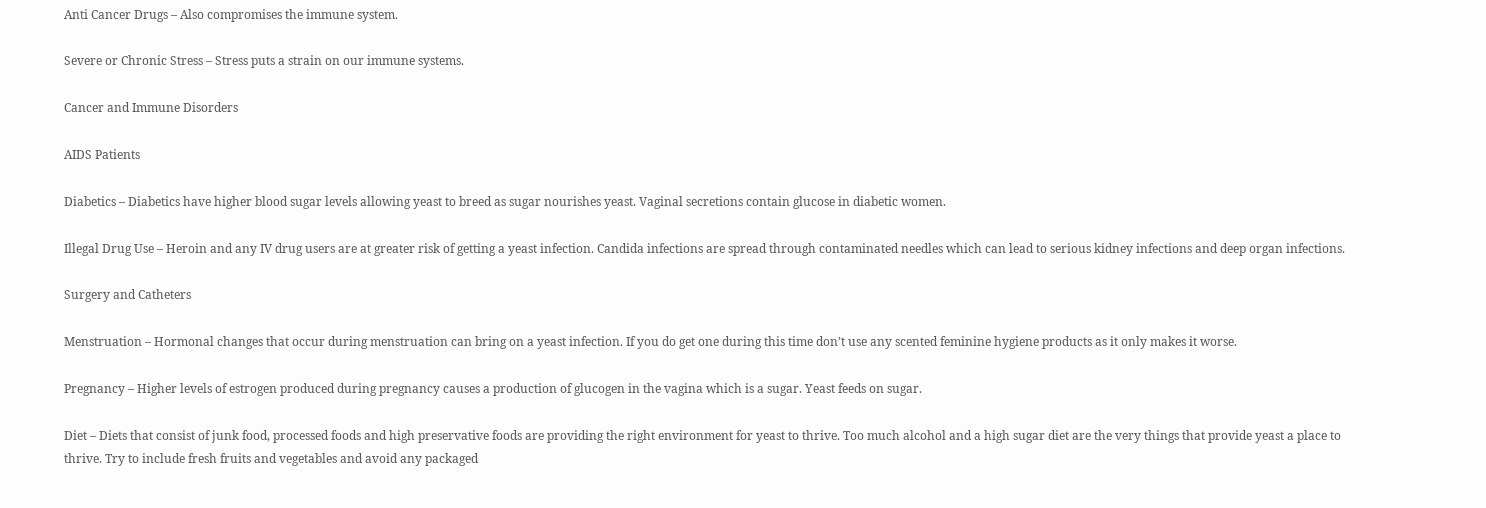Anti Cancer Drugs – Also compromises the immune system.

Severe or Chronic Stress – Stress puts a strain on our immune systems.

Cancer and Immune Disorders

AIDS Patients

Diabetics – Diabetics have higher blood sugar levels allowing yeast to breed as sugar nourishes yeast. Vaginal secretions contain glucose in diabetic women.

Illegal Drug Use – Heroin and any IV drug users are at greater risk of getting a yeast infection. Candida infections are spread through contaminated needles which can lead to serious kidney infections and deep organ infections.

Surgery and Catheters

Menstruation – Hormonal changes that occur during menstruation can bring on a yeast infection. If you do get one during this time don’t use any scented feminine hygiene products as it only makes it worse.

Pregnancy – Higher levels of estrogen produced during pregnancy causes a production of glucogen in the vagina which is a sugar. Yeast feeds on sugar.

Diet – Diets that consist of junk food, processed foods and high preservative foods are providing the right environment for yeast to thrive. Too much alcohol and a high sugar diet are the very things that provide yeast a place to thrive. Try to include fresh fruits and vegetables and avoid any packaged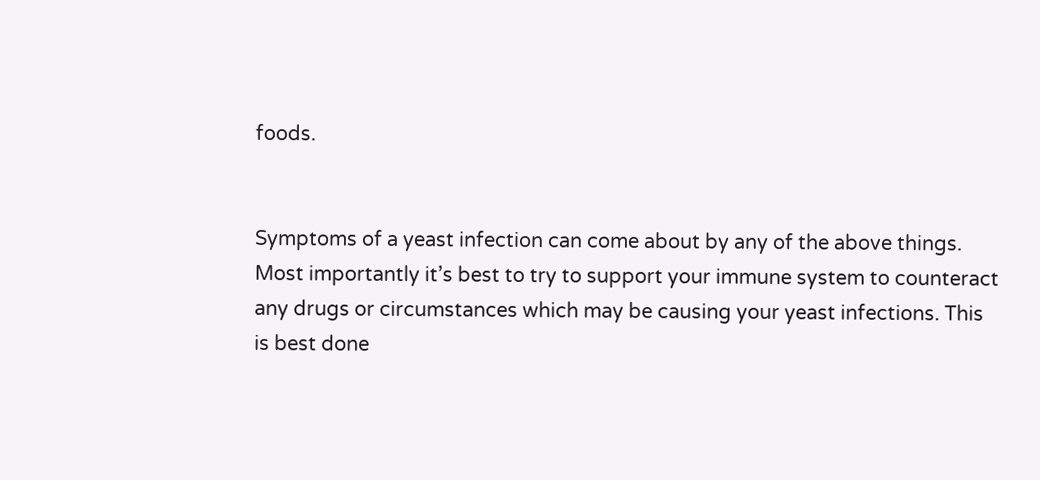foods.


Symptoms of a yeast infection can come about by any of the above things. Most importantly it’s best to try to support your immune system to counteract any drugs or circumstances which may be causing your yeast infections. This is best done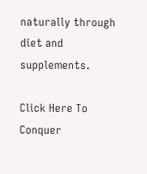naturally through diet and supplements.

Click Here To Conquer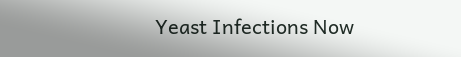Yeast Infections Now